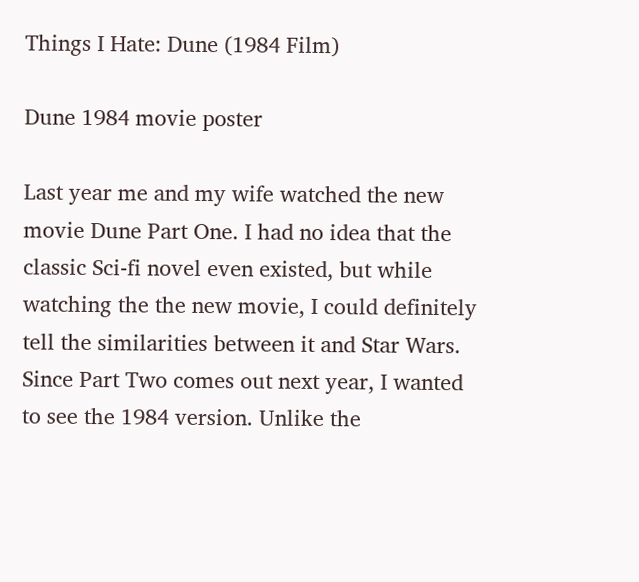Things I Hate: Dune (1984 Film)

Dune 1984 movie poster

Last year me and my wife watched the new movie Dune Part One. I had no idea that the classic Sci-fi novel even existed, but while watching the the new movie, I could definitely tell the similarities between it and Star Wars. Since Part Two comes out next year, I wanted to see the 1984 version. Unlike the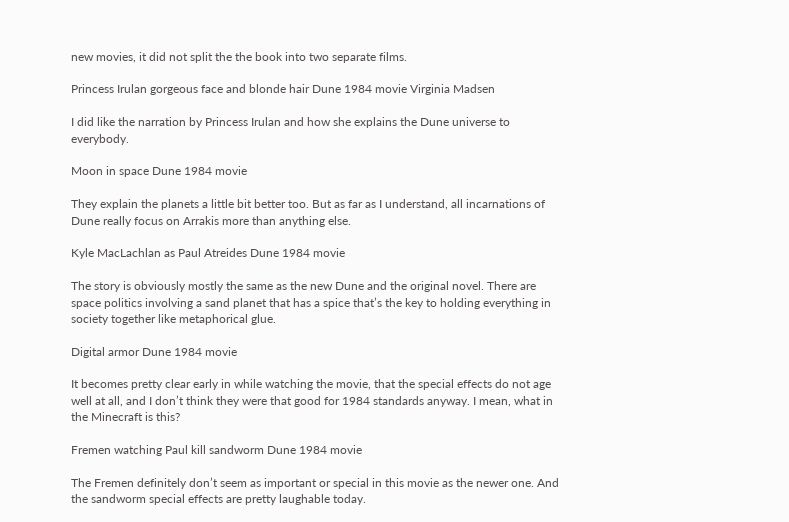new movies, it did not split the the book into two separate films.

Princess Irulan gorgeous face and blonde hair Dune 1984 movie Virginia Madsen

I did like the narration by Princess Irulan and how she explains the Dune universe to everybody.

Moon in space Dune 1984 movie

They explain the planets a little bit better too. But as far as I understand, all incarnations of Dune really focus on Arrakis more than anything else.

Kyle MacLachlan as Paul Atreides Dune 1984 movie

The story is obviously mostly the same as the new Dune and the original novel. There are space politics involving a sand planet that has a spice that’s the key to holding everything in society together like metaphorical glue.

Digital armor Dune 1984 movie

It becomes pretty clear early in while watching the movie, that the special effects do not age well at all, and I don’t think they were that good for 1984 standards anyway. I mean, what in the Minecraft is this?

Fremen watching Paul kill sandworm Dune 1984 movie

The Fremen definitely don’t seem as important or special in this movie as the newer one. And the sandworm special effects are pretty laughable today.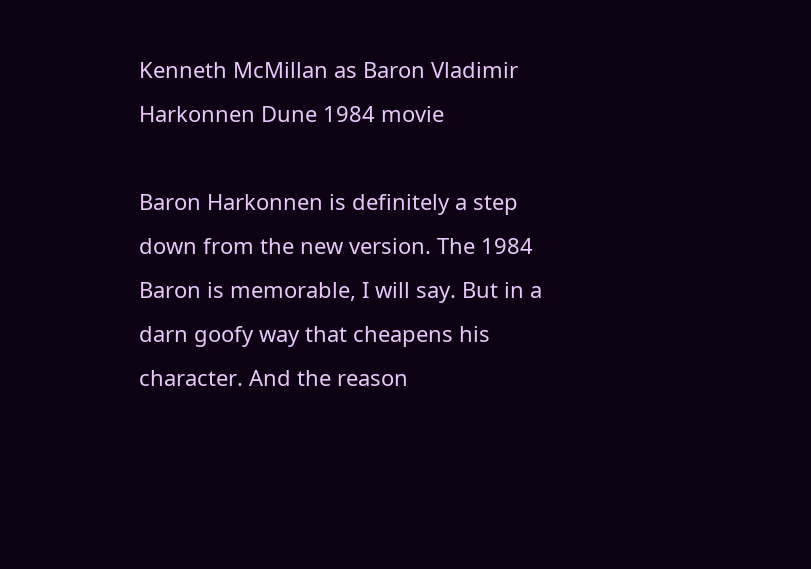Kenneth McMillan as Baron Vladimir Harkonnen Dune 1984 movie

Baron Harkonnen is definitely a step down from the new version. The 1984 Baron is memorable, I will say. But in a darn goofy way that cheapens his character. And the reason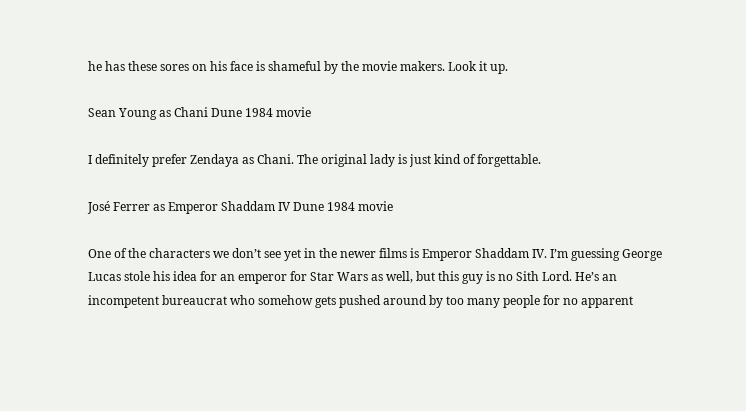he has these sores on his face is shameful by the movie makers. Look it up.

Sean Young as Chani Dune 1984 movie

I definitely prefer Zendaya as Chani. The original lady is just kind of forgettable.

José Ferrer as Emperor Shaddam IV Dune 1984 movie

One of the characters we don’t see yet in the newer films is Emperor Shaddam IV. I’m guessing George Lucas stole his idea for an emperor for Star Wars as well, but this guy is no Sith Lord. He’s an incompetent bureaucrat who somehow gets pushed around by too many people for no apparent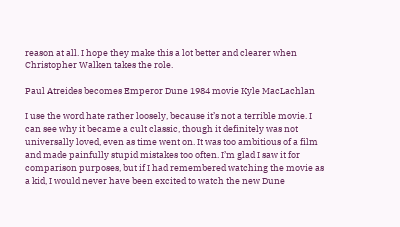reason at all. I hope they make this a lot better and clearer when Christopher Walken takes the role.

Paul Atreides becomes Emperor Dune 1984 movie Kyle MacLachlan

I use the word hate rather loosely, because it’s not a terrible movie. I can see why it became a cult classic, though it definitely was not universally loved, even as time went on. It was too ambitious of a film and made painfully stupid mistakes too often. I’m glad I saw it for comparison purposes, but if I had remembered watching the movie as a kid, I would never have been excited to watch the new Dune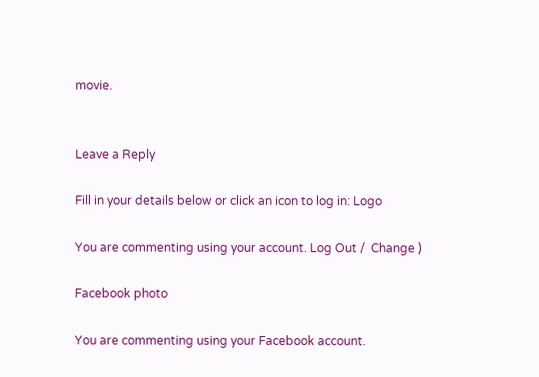movie.


Leave a Reply

Fill in your details below or click an icon to log in: Logo

You are commenting using your account. Log Out /  Change )

Facebook photo

You are commenting using your Facebook account.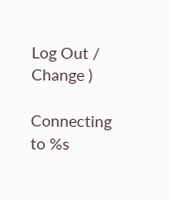Log Out /  Change )

Connecting to %s